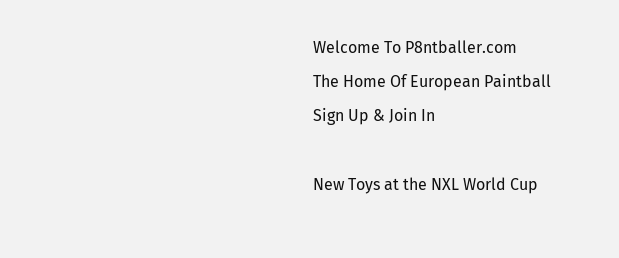Welcome To P8ntballer.com
The Home Of European Paintball
Sign Up & Join In

New Toys at the NXL World Cup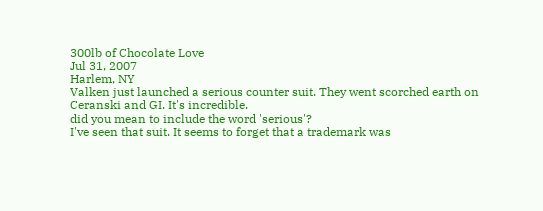300lb of Chocolate Love
Jul 31, 2007
Harlem, NY
Valken just launched a serious counter suit. They went scorched earth on Ceranski and GI. It's incredible.
did you mean to include the word 'serious'?
I've seen that suit. It seems to forget that a trademark was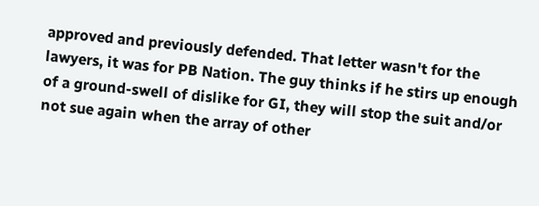approved and previously defended. That letter wasn't for the lawyers, it was for PB Nation. The guy thinks if he stirs up enough of a ground-swell of dislike for GI, they will stop the suit and/or not sue again when the array of other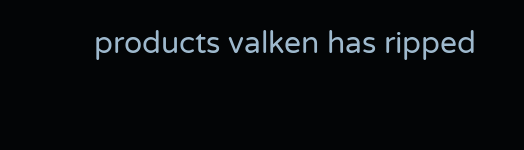products valken has ripped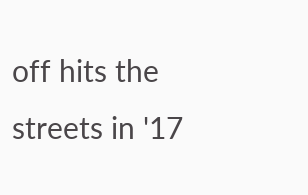off hits the streets in '17